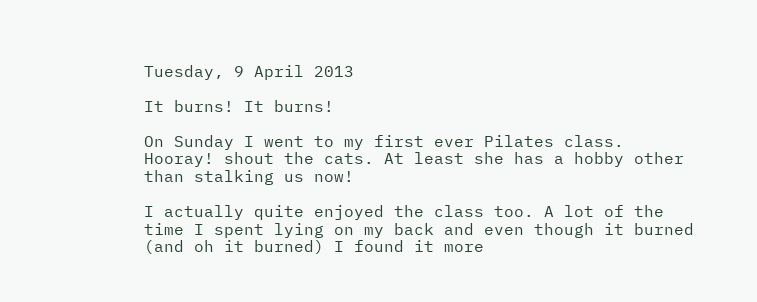Tuesday, 9 April 2013

It burns! It burns!

On Sunday I went to my first ever Pilates class.
Hooray! shout the cats. At least she has a hobby other than stalking us now!

I actually quite enjoyed the class too. A lot of the time I spent lying on my back and even though it burned (and oh it burned) I found it more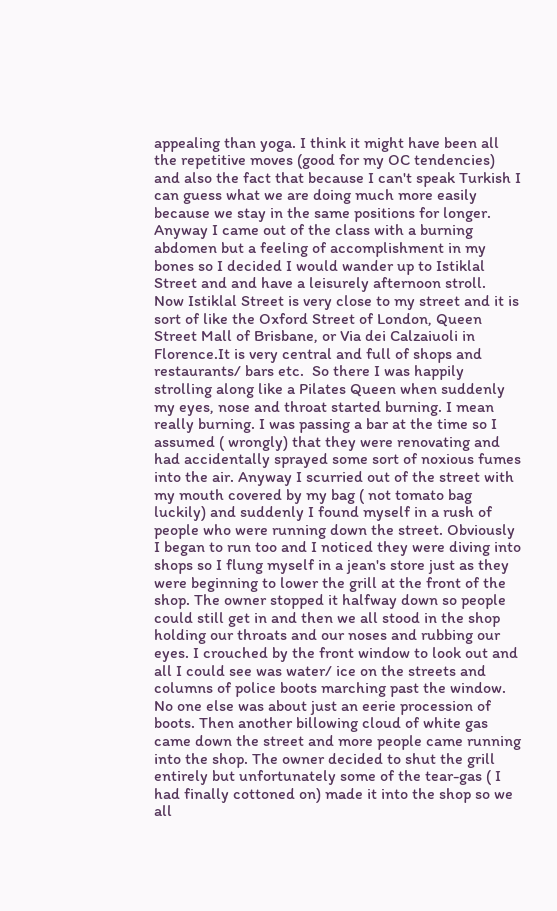appealing than yoga. I think it might have been all the repetitive moves (good for my OC tendencies)  and also the fact that because I can't speak Turkish I can guess what we are doing much more easily  because we stay in the same positions for longer. Anyway I came out of the class with a burning abdomen but a feeling of accomplishment in my bones so I decided I would wander up to Istiklal Street and and have a leisurely afternoon stroll.
Now Istiklal Street is very close to my street and it is sort of like the Oxford Street of London, Queen Street Mall of Brisbane, or Via dei Calzaiuoli in Florence.It is very central and full of shops and restaurants/ bars etc.  So there I was happily strolling along like a Pilates Queen when suddenly my eyes, nose and throat started burning. I mean really burning. I was passing a bar at the time so I assumed ( wrongly) that they were renovating and had accidentally sprayed some sort of noxious fumes into the air. Anyway I scurried out of the street with my mouth covered by my bag ( not tomato bag luckily) and suddenly I found myself in a rush of people who were running down the street. Obviously I began to run too and I noticed they were diving into shops so I flung myself in a jean's store just as they were beginning to lower the grill at the front of the shop. The owner stopped it halfway down so people could still get in and then we all stood in the shop holding our throats and our noses and rubbing our eyes. I crouched by the front window to look out and all I could see was water/ ice on the streets and columns of police boots marching past the window. No one else was about just an eerie procession of boots. Then another billowing cloud of white gas came down the street and more people came running into the shop. The owner decided to shut the grill entirely but unfortunately some of the tear-gas ( I had finally cottoned on) made it into the shop so we all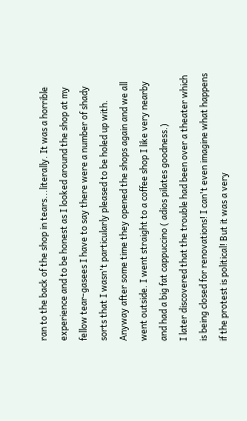ran to the back of the shop in tears...literally. It was a horrible experience and to be honest as I looked around the shop at my fellow tear-gasees I have to say there were a number of shady sorts that I wasn't particularly pleased to be holed up with.
Anyway after some time they opened the shops again and we all went outside. I went straight to a coffee shop I like very nearby and had a big fat cappuccino ( adios pilates goodness.)
I later discovered that the trouble had been over a theater which is being closed for renovations! I can't even imagine what happens if the protest is political! But it was a very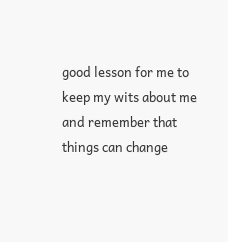good lesson for me to keep my wits about me and remember that things can change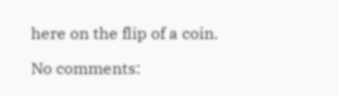here on the flip of a coin.

No comments: